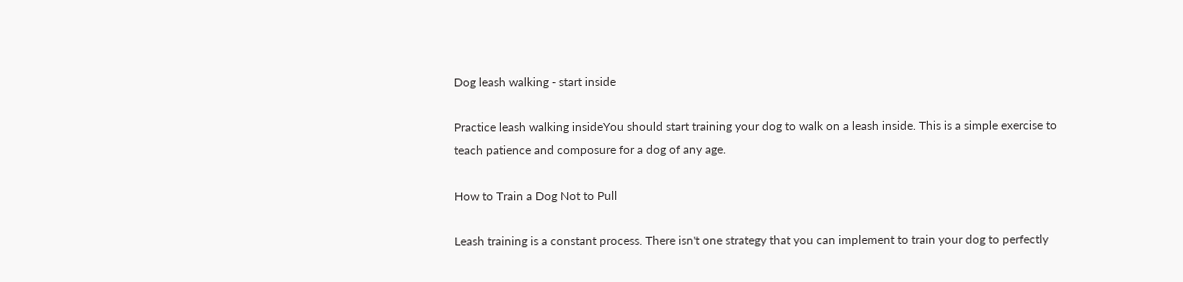Dog leash walking - start inside

Practice leash walking insideYou should start training your dog to walk on a leash inside. This is a simple exercise to teach patience and composure for a dog of any age.

How to Train a Dog Not to Pull

Leash training is a constant process. There isn't one strategy that you can implement to train your dog to perfectly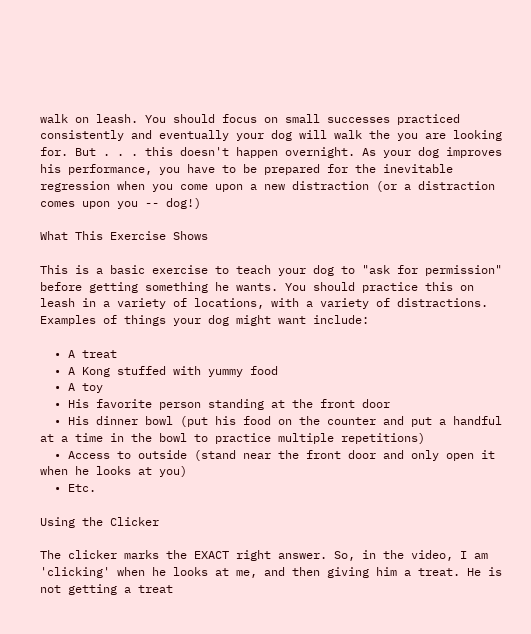walk on leash. You should focus on small successes practiced consistently and eventually your dog will walk the you are looking for. But . . . this doesn't happen overnight. As your dog improves his performance, you have to be prepared for the inevitable regression when you come upon a new distraction (or a distraction comes upon you -- dog!)

What This Exercise Shows

This is a basic exercise to teach your dog to "ask for permission" before getting something he wants. You should practice this on leash in a variety of locations, with a variety of distractions. Examples of things your dog might want include:

  • A treat
  • A Kong stuffed with yummy food
  • A toy
  • His favorite person standing at the front door
  • His dinner bowl (put his food on the counter and put a handful at a time in the bowl to practice multiple repetitions)
  • Access to outside (stand near the front door and only open it when he looks at you)
  • Etc.

Using the Clicker

The clicker marks the EXACT right answer. So, in the video, I am 'clicking' when he looks at me, and then giving him a treat. He is not getting a treat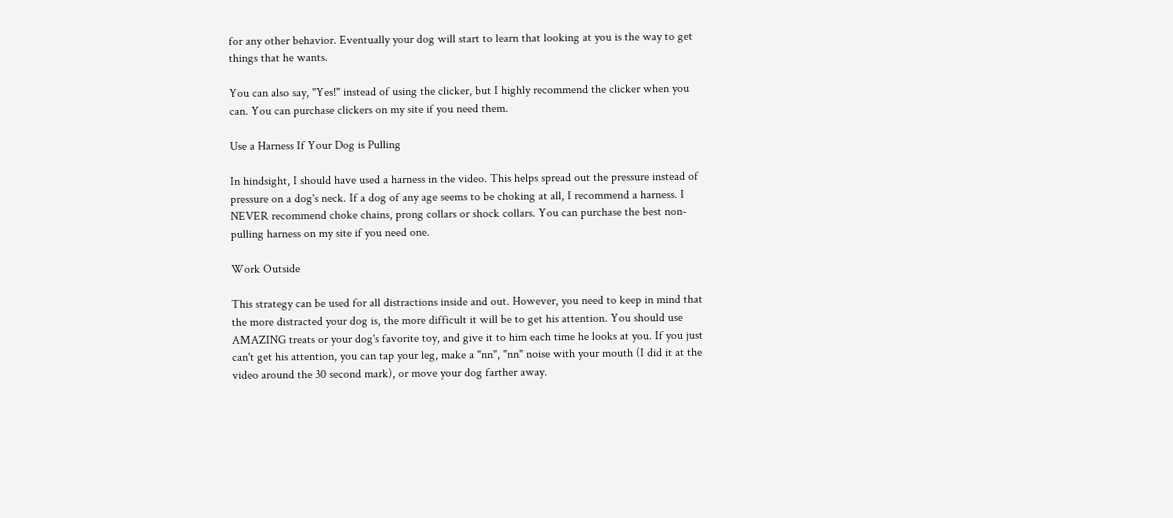for any other behavior. Eventually your dog will start to learn that looking at you is the way to get things that he wants.

You can also say, "Yes!" instead of using the clicker, but I highly recommend the clicker when you can. You can purchase clickers on my site if you need them.

Use a Harness If Your Dog is Pulling

In hindsight, I should have used a harness in the video. This helps spread out the pressure instead of pressure on a dog's neck. If a dog of any age seems to be choking at all, I recommend a harness. I NEVER recommend choke chains, prong collars or shock collars. You can purchase the best non-pulling harness on my site if you need one.

Work Outside

This strategy can be used for all distractions inside and out. However, you need to keep in mind that the more distracted your dog is, the more difficult it will be to get his attention. You should use AMAZING treats or your dog's favorite toy, and give it to him each time he looks at you. If you just can't get his attention, you can tap your leg, make a "nn", "nn" noise with your mouth (I did it at the video around the 30 second mark), or move your dog farther away.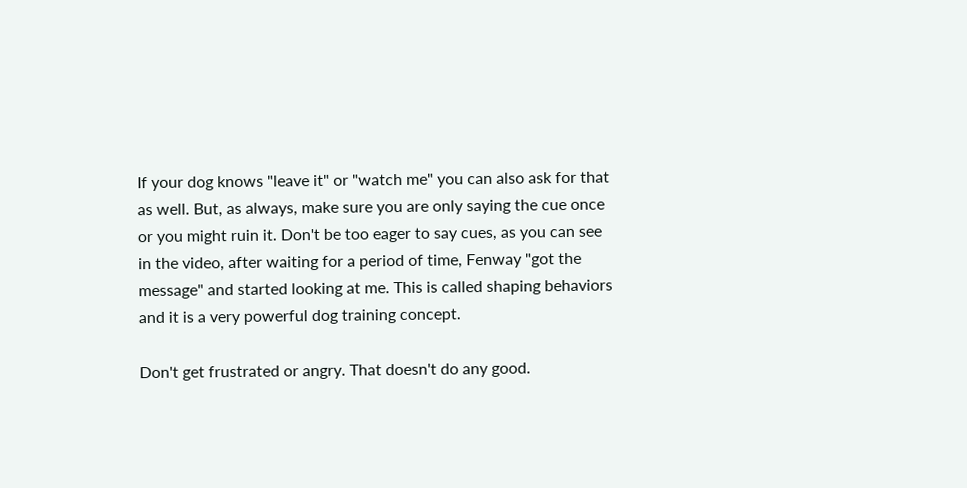If your dog knows "leave it" or "watch me" you can also ask for that as well. But, as always, make sure you are only saying the cue once or you might ruin it. Don't be too eager to say cues, as you can see in the video, after waiting for a period of time, Fenway "got the message" and started looking at me. This is called shaping behaviors and it is a very powerful dog training concept.

Don't get frustrated or angry. That doesn't do any good.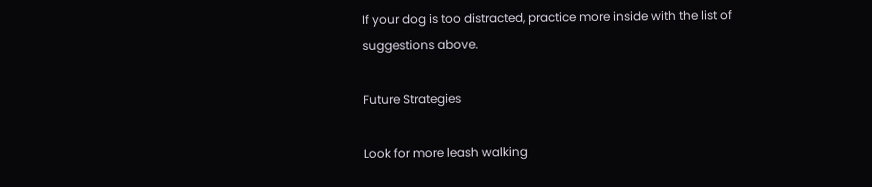If your dog is too distracted, practice more inside with the list of suggestions above.

Future Strategies

Look for more leash walking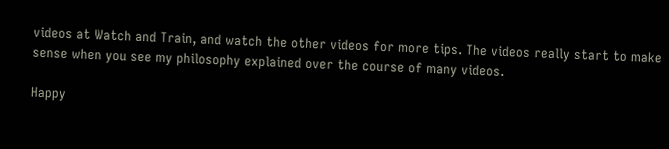videos at Watch and Train, and watch the other videos for more tips. The videos really start to make sense when you see my philosophy explained over the course of many videos.

Happy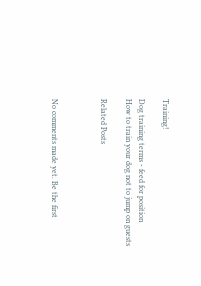Training!

Dog training terms - feed for position
How to train your dog not to jump on guests

Related Posts



No comments made yet. Be the first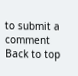to submit a comment
Back to top